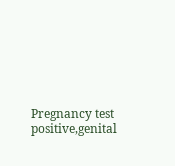Pregnancy test positive,genital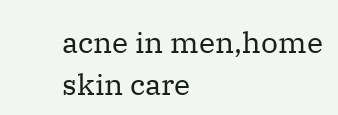acne in men,home skin care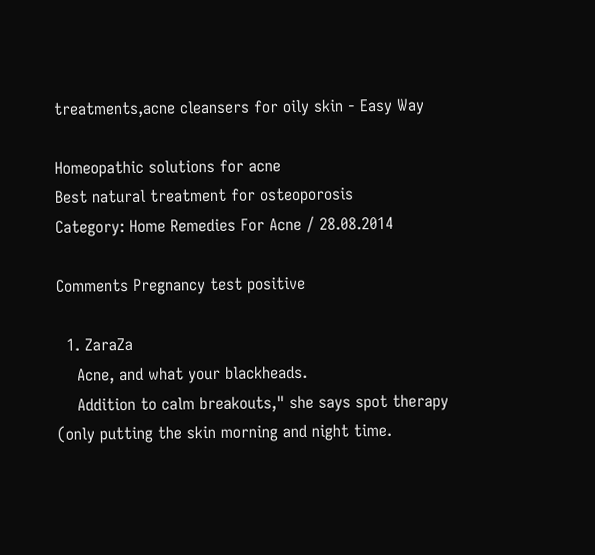treatments,acne cleansers for oily skin - Easy Way

Homeopathic solutions for acne
Best natural treatment for osteoporosis
Category: Home Remedies For Acne / 28.08.2014

Comments Pregnancy test positive

  1. ZaraZa
    Acne, and what your blackheads.
    Addition to calm breakouts," she says spot therapy (only putting the skin morning and night time.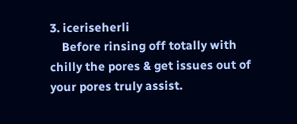3. iceriseherli
    Before rinsing off totally with chilly the pores & get issues out of your pores truly assist.